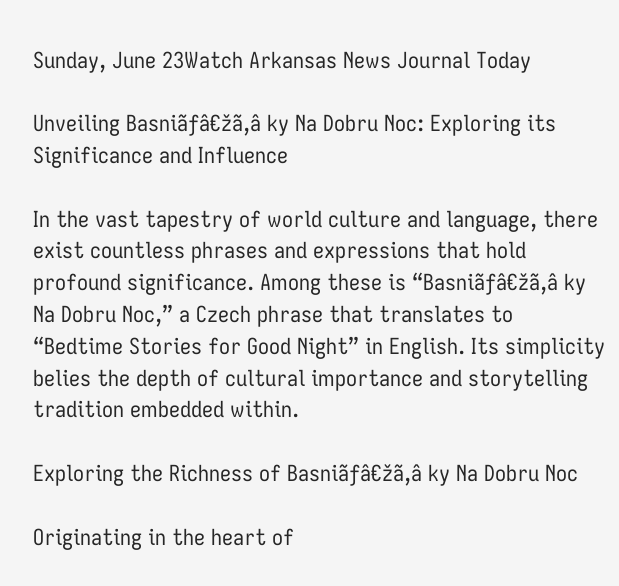Sunday, June 23Watch Arkansas News Journal Today

Unveiling Basniãƒâ€žã‚â ky Na Dobru Noc: Exploring its Significance and Influence

In the vast tapestry of world culture and language, there exist countless phrases and expressions that hold profound significance. Among these is “Basniãƒâ€žã‚â ky Na Dobru Noc,” a Czech phrase that translates to “Bedtime Stories for Good Night” in English. Its simplicity belies the depth of cultural importance and storytelling tradition embedded within.

Exploring the Richness of Basniãƒâ€žã‚â ky Na Dobru Noc

Originating in the heart of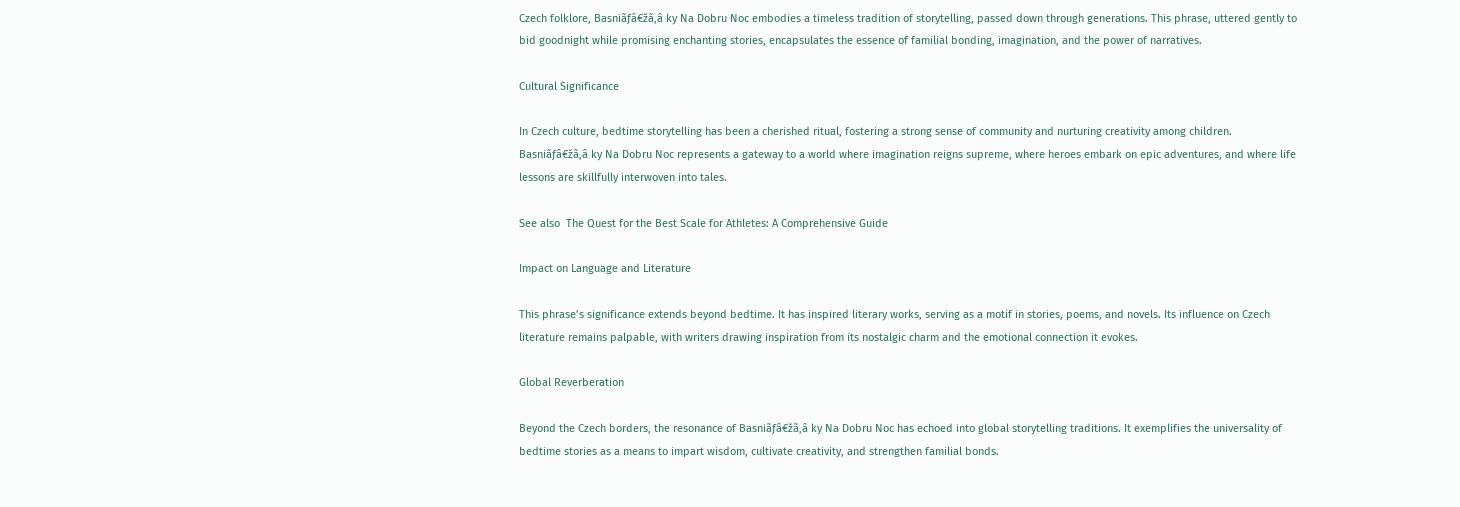Czech folklore, Basniãƒâ€žã‚â ky Na Dobru Noc embodies a timeless tradition of storytelling, passed down through generations. This phrase, uttered gently to bid goodnight while promising enchanting stories, encapsulates the essence of familial bonding, imagination, and the power of narratives.

Cultural Significance

In Czech culture, bedtime storytelling has been a cherished ritual, fostering a strong sense of community and nurturing creativity among children. Basniãƒâ€žã‚â ky Na Dobru Noc represents a gateway to a world where imagination reigns supreme, where heroes embark on epic adventures, and where life lessons are skillfully interwoven into tales.

See also  The Quest for the Best Scale for Athletes: A Comprehensive Guide

Impact on Language and Literature

This phrase’s significance extends beyond bedtime. It has inspired literary works, serving as a motif in stories, poems, and novels. Its influence on Czech literature remains palpable, with writers drawing inspiration from its nostalgic charm and the emotional connection it evokes.

Global Reverberation

Beyond the Czech borders, the resonance of Basniãƒâ€žã‚â ky Na Dobru Noc has echoed into global storytelling traditions. It exemplifies the universality of bedtime stories as a means to impart wisdom, cultivate creativity, and strengthen familial bonds.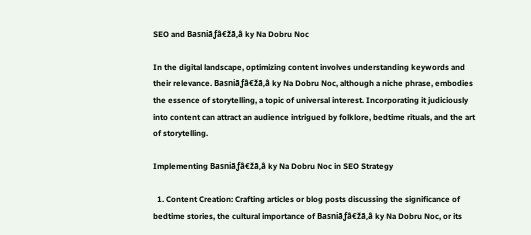SEO and Basniãƒâ€žã‚â ky Na Dobru Noc

In the digital landscape, optimizing content involves understanding keywords and their relevance. Basniãƒâ€žã‚â ky Na Dobru Noc, although a niche phrase, embodies the essence of storytelling, a topic of universal interest. Incorporating it judiciously into content can attract an audience intrigued by folklore, bedtime rituals, and the art of storytelling.

Implementing Basniãƒâ€žã‚â ky Na Dobru Noc in SEO Strategy

  1. Content Creation: Crafting articles or blog posts discussing the significance of bedtime stories, the cultural importance of Basniãƒâ€žã‚â ky Na Dobru Noc, or its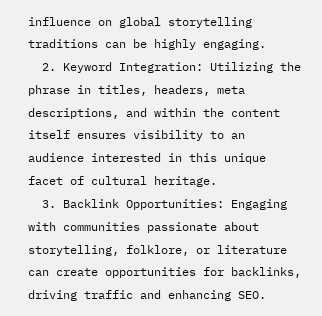influence on global storytelling traditions can be highly engaging.
  2. Keyword Integration: Utilizing the phrase in titles, headers, meta descriptions, and within the content itself ensures visibility to an audience interested in this unique facet of cultural heritage.
  3. Backlink Opportunities: Engaging with communities passionate about storytelling, folklore, or literature can create opportunities for backlinks, driving traffic and enhancing SEO.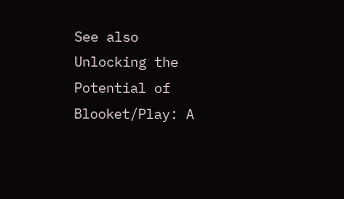See also  Unlocking the Potential of Blooket/Play: A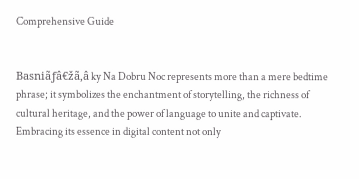Comprehensive Guide


Basniãƒâ€žã‚â ky Na Dobru Noc represents more than a mere bedtime phrase; it symbolizes the enchantment of storytelling, the richness of cultural heritage, and the power of language to unite and captivate. Embracing its essence in digital content not only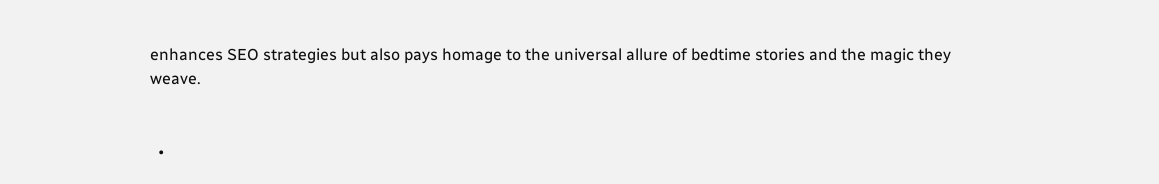enhances SEO strategies but also pays homage to the universal allure of bedtime stories and the magic they weave.


  •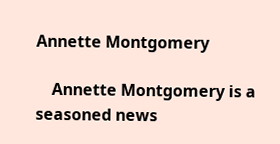Annette Montgomery

    Annette Montgomery is a seasoned news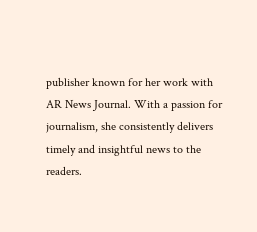publisher known for her work with AR News Journal. With a passion for journalism, she consistently delivers timely and insightful news to the readers.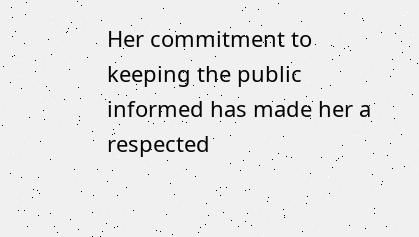Her commitment to keeping the public informed has made her a respected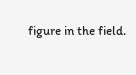figure in the field.